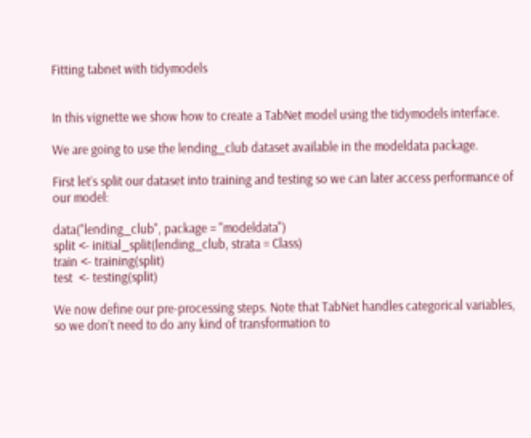Fitting tabnet with tidymodels


In this vignette we show how to create a TabNet model using the tidymodels interface.

We are going to use the lending_club dataset available in the modeldata package.

First let’s split our dataset into training and testing so we can later access performance of our model:

data("lending_club", package = "modeldata")
split <- initial_split(lending_club, strata = Class)
train <- training(split)
test  <- testing(split)

We now define our pre-processing steps. Note that TabNet handles categorical variables, so we don’t need to do any kind of transformation to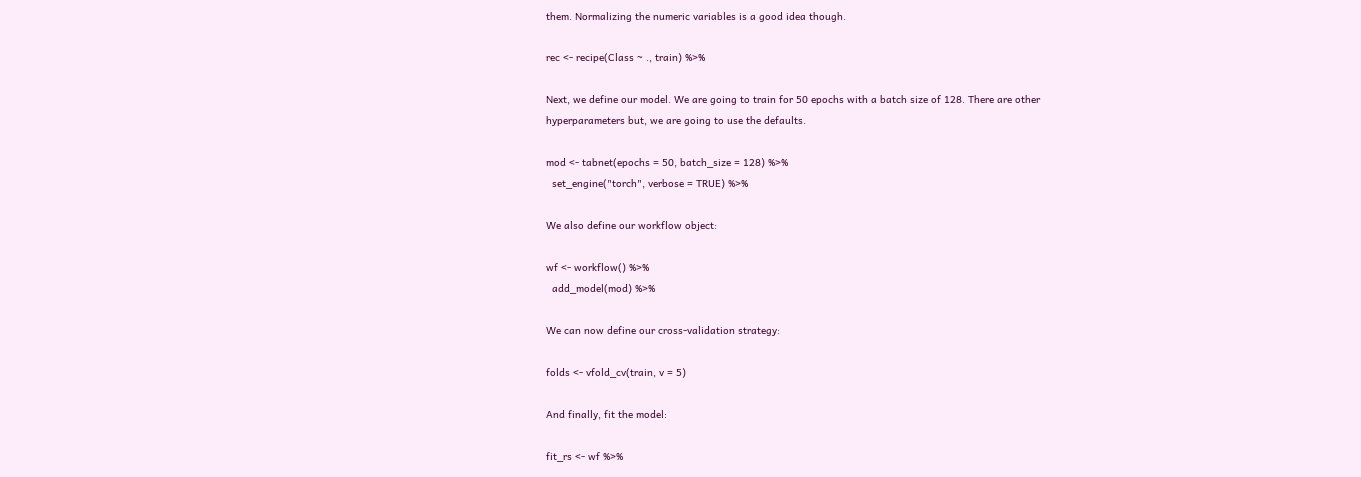them. Normalizing the numeric variables is a good idea though.

rec <- recipe(Class ~ ., train) %>%

Next, we define our model. We are going to train for 50 epochs with a batch size of 128. There are other hyperparameters but, we are going to use the defaults.

mod <- tabnet(epochs = 50, batch_size = 128) %>%
  set_engine("torch", verbose = TRUE) %>%

We also define our workflow object:

wf <- workflow() %>%
  add_model(mod) %>%

We can now define our cross-validation strategy:

folds <- vfold_cv(train, v = 5)

And finally, fit the model:

fit_rs <- wf %>%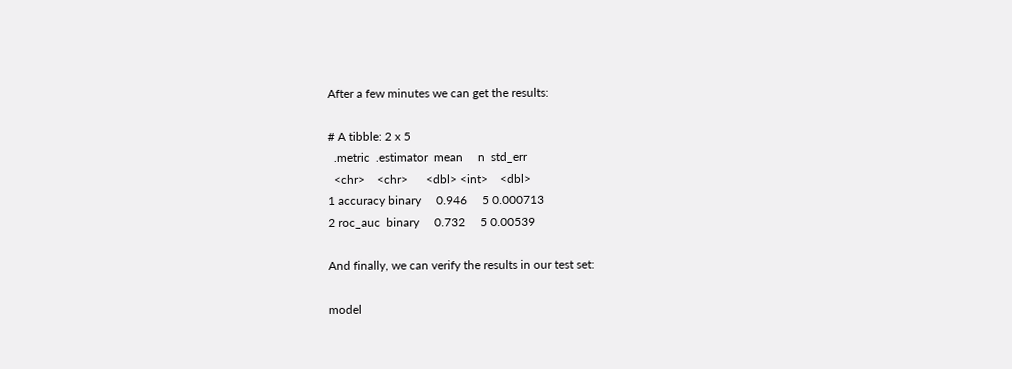After a few minutes we can get the results:

# A tibble: 2 x 5
  .metric  .estimator  mean     n  std_err
  <chr>    <chr>      <dbl> <int>    <dbl>
1 accuracy binary     0.946     5 0.000713
2 roc_auc  binary     0.732     5 0.00539

And finally, we can verify the results in our test set:

model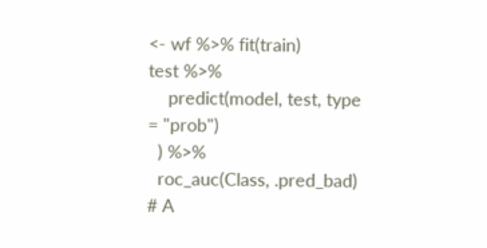<- wf %>% fit(train)
test %>%
    predict(model, test, type = "prob")
  ) %>%
  roc_auc(Class, .pred_bad)
# A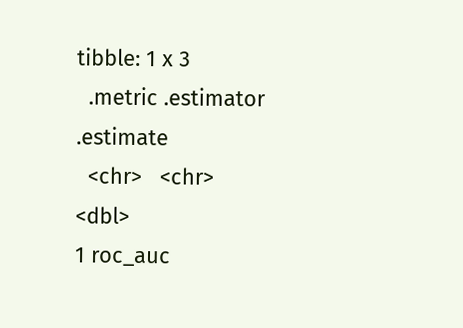tibble: 1 x 3
  .metric .estimator .estimate
  <chr>   <chr>          <dbl>
1 roc_auc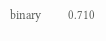binary         0.710